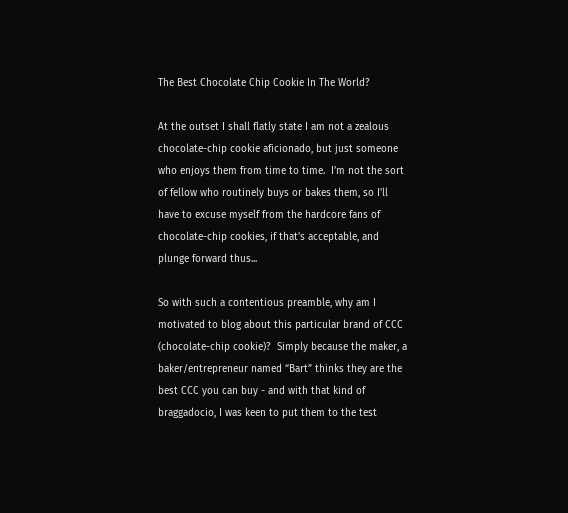The Best Chocolate Chip Cookie In The World?

At the outset I shall flatly state I am not a zealous chocolate-chip cookie aficionado, but just someone who enjoys them from time to time.  I’m not the sort of fellow who routinely buys or bakes them, so I'll have to excuse myself from the hardcore fans of chocolate-chip cookies, if that’s acceptable, and plunge forward thus...

So with such a contentious preamble, why am I motivated to blog about this particular brand of CCC (chocolate-chip cookie)?  Simply because the maker, a baker/entrepreneur named “Bart” thinks they are the best CCC you can buy - and with that kind of braggadocio, I was keen to put them to the test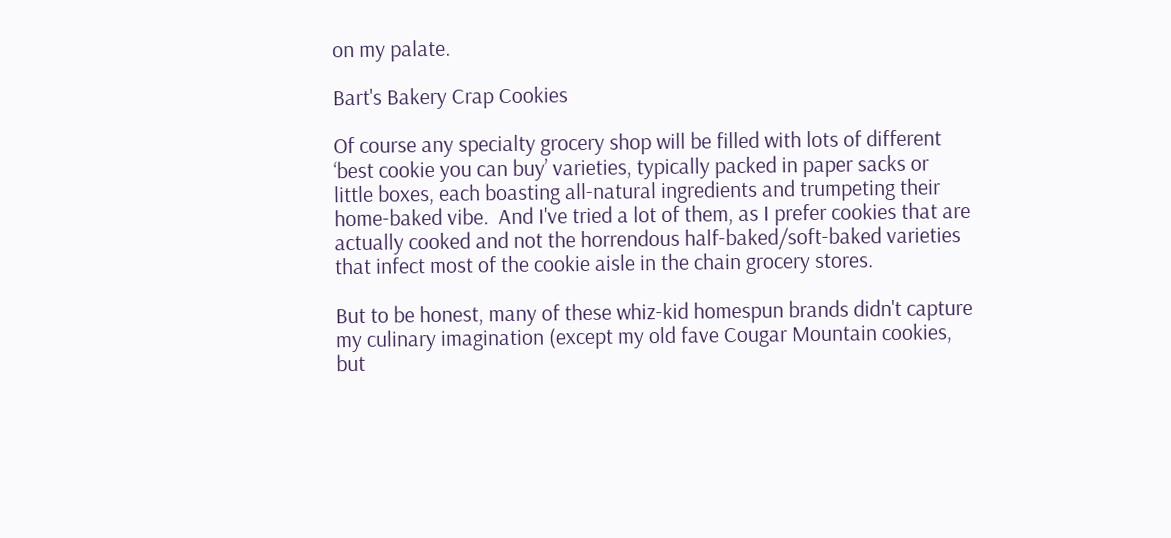on my palate.

Bart's Bakery Crap Cookies

Of course any specialty grocery shop will be filled with lots of different ‘best cookie you can buy’ varieties, typically packed in paper sacks or little boxes, each boasting all-natural ingredients and trumpeting their home-baked vibe.  And I've tried a lot of them, as I prefer cookies that are actually cooked and not the horrendous half-baked/soft-baked varieties that infect most of the cookie aisle in the chain grocery stores.

But to be honest, many of these whiz-kid homespun brands didn't capture my culinary imagination (except my old fave Cougar Mountain cookies, but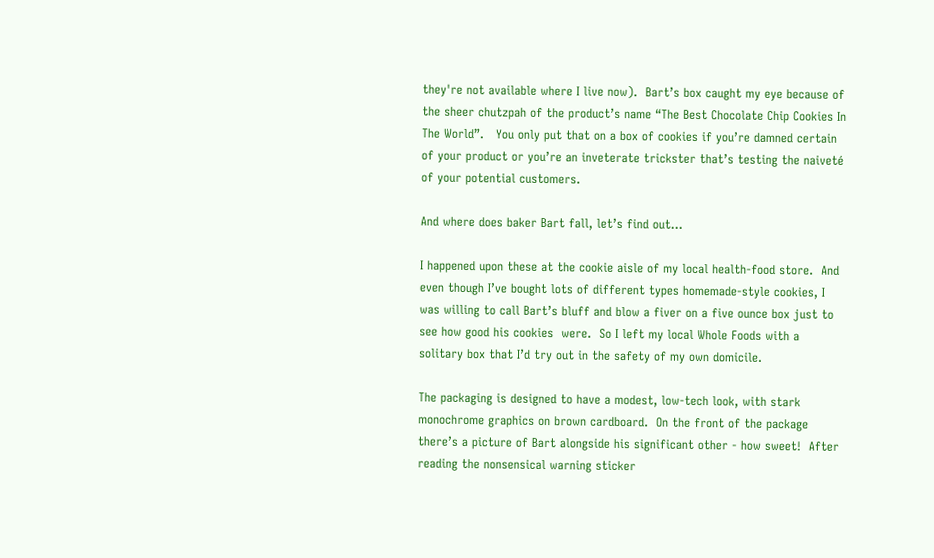they're not available where I live now).  Bart’s box caught my eye because of the sheer chutzpah of the product’s name “The Best Chocolate Chip Cookies In The World”.   You only put that on a box of cookies if you’re damned certain of your product or you’re an inveterate trickster that’s testing the naiveté of your potential customers.

And where does baker Bart fall, let’s find out...

I happened upon these at the cookie aisle of my local health-food store.  And even though I’ve bought lots of different types homemade-style cookies, I was willing to call Bart’s bluff and blow a fiver on a five ounce box just to see how good his cookies  were.  So I left my local Whole Foods with a solitary box that I’d try out in the safety of my own domicile.

The packaging is designed to have a modest, low-tech look, with stark monochrome graphics on brown cardboard.  On the front of the package there’s a picture of Bart alongside his significant other - how sweet!  After reading the nonsensical warning sticker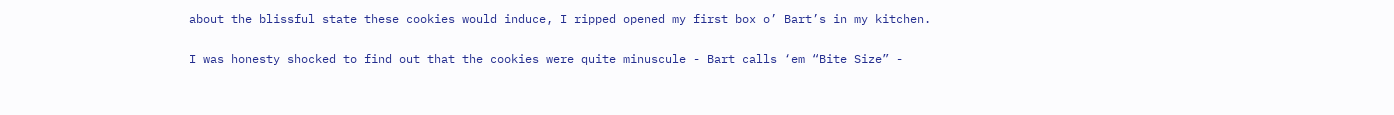about the blissful state these cookies would induce, I ripped opened my first box o’ Bart’s in my kitchen.

I was honesty shocked to find out that the cookies were quite minuscule - Bart calls ‘em “Bite Size” -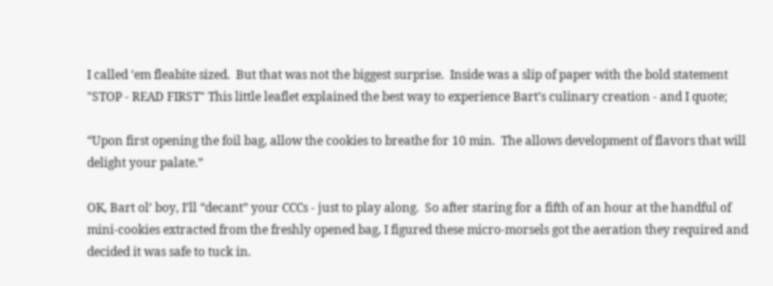I called ‘em fleabite sized.  But that was not the biggest surprise.  Inside was a slip of paper with the bold statement "STOP - READ FIRST" This little leaflet explained the best way to experience Bart’s culinary creation - and I quote;

“Upon first opening the foil bag, allow the cookies to breathe for 10 min.  The allows development of flavors that will delight your palate.”

OK, Bart ol’ boy, I’ll “decant” your CCCs - just to play along.  So after staring for a fifth of an hour at the handful of mini-cookies extracted from the freshly opened bag, I figured these micro-morsels got the aeration they required and decided it was safe to tuck in.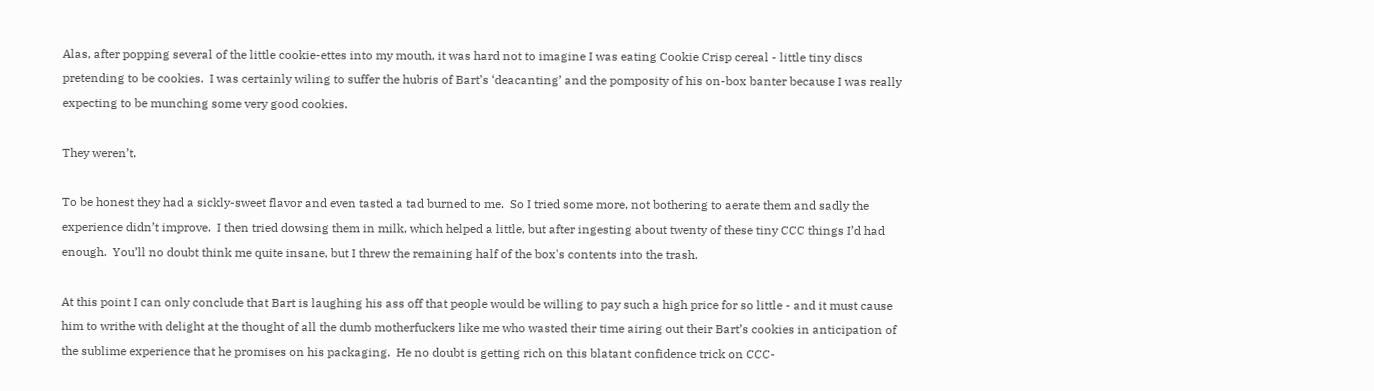Alas, after popping several of the little cookie-ettes into my mouth, it was hard not to imagine I was eating Cookie Crisp cereal - little tiny discs pretending to be cookies.  I was certainly wiling to suffer the hubris of Bart’s ‘deacanting’ and the pomposity of his on-box banter because I was really expecting to be munching some very good cookies.

They weren’t.

To be honest they had a sickly-sweet flavor and even tasted a tad burned to me.  So I tried some more, not bothering to aerate them and sadly the experience didn’t improve.  I then tried dowsing them in milk, which helped a little, but after ingesting about twenty of these tiny CCC things I’d had enough.  You’ll no doubt think me quite insane, but I threw the remaining half of the box's contents into the trash.

At this point I can only conclude that Bart is laughing his ass off that people would be willing to pay such a high price for so little - and it must cause him to writhe with delight at the thought of all the dumb motherfuckers like me who wasted their time airing out their Bart’s cookies in anticipation of the sublime experience that he promises on his packaging.  He no doubt is getting rich on this blatant confidence trick on CCC-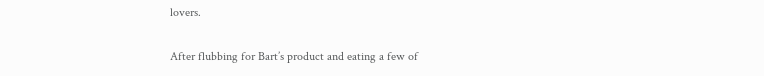lovers.

After flubbing for Bart’s product and eating a few of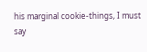his marginal cookie-things, I must say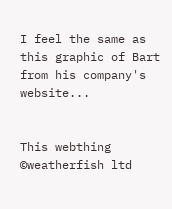I feel the same as this graphic of Bart from his company's website...


This webthing ©weatherfish ltd